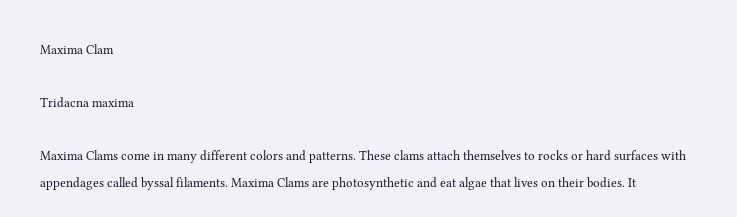Maxima Clam

Tridacna maxima

Maxima Clams come in many different colors and patterns. These clams attach themselves to rocks or hard surfaces with appendages called byssal filaments. Maxima Clams are photosynthetic and eat algae that lives on their bodies. It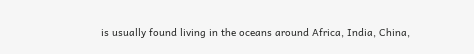is usually found living in the oceans around Africa, India, China,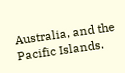Australia, and the Pacific Islands.